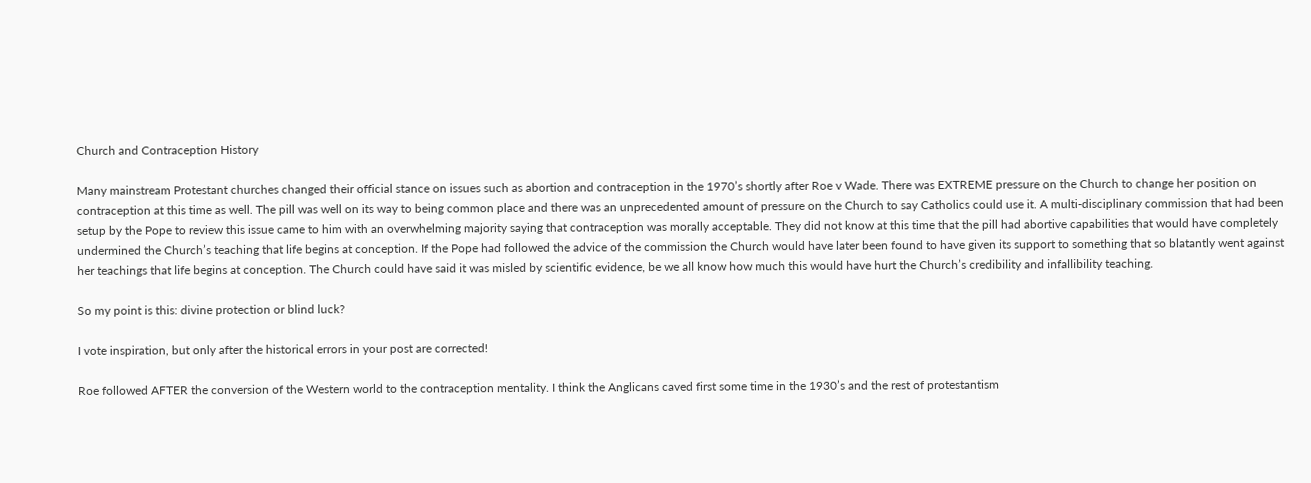Church and Contraception History

Many mainstream Protestant churches changed their official stance on issues such as abortion and contraception in the 1970’s shortly after Roe v Wade. There was EXTREME pressure on the Church to change her position on contraception at this time as well. The pill was well on its way to being common place and there was an unprecedented amount of pressure on the Church to say Catholics could use it. A multi-disciplinary commission that had been setup by the Pope to review this issue came to him with an overwhelming majority saying that contraception was morally acceptable. They did not know at this time that the pill had abortive capabilities that would have completely undermined the Church’s teaching that life begins at conception. If the Pope had followed the advice of the commission the Church would have later been found to have given its support to something that so blatantly went against her teachings that life begins at conception. The Church could have said it was misled by scientific evidence, be we all know how much this would have hurt the Church’s credibility and infallibility teaching.

So my point is this: divine protection or blind luck?

I vote inspiration, but only after the historical errors in your post are corrected!

Roe followed AFTER the conversion of the Western world to the contraception mentality. I think the Anglicans caved first some time in the 1930’s and the rest of protestantism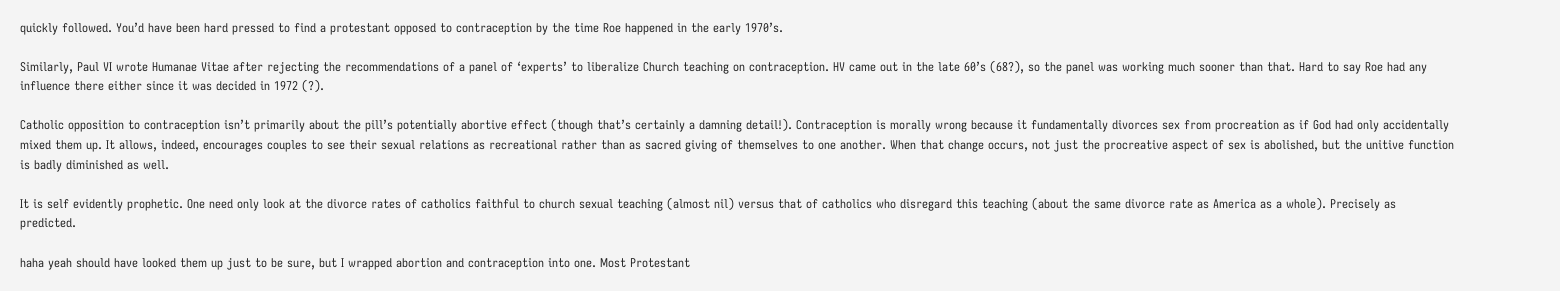quickly followed. You’d have been hard pressed to find a protestant opposed to contraception by the time Roe happened in the early 1970’s.

Similarly, Paul VI wrote Humanae Vitae after rejecting the recommendations of a panel of ‘experts’ to liberalize Church teaching on contraception. HV came out in the late 60’s (68?), so the panel was working much sooner than that. Hard to say Roe had any influence there either since it was decided in 1972 (?).

Catholic opposition to contraception isn’t primarily about the pill’s potentially abortive effect (though that’s certainly a damning detail!). Contraception is morally wrong because it fundamentally divorces sex from procreation as if God had only accidentally mixed them up. It allows, indeed, encourages couples to see their sexual relations as recreational rather than as sacred giving of themselves to one another. When that change occurs, not just the procreative aspect of sex is abolished, but the unitive function is badly diminished as well.

It is self evidently prophetic. One need only look at the divorce rates of catholics faithful to church sexual teaching (almost nil) versus that of catholics who disregard this teaching (about the same divorce rate as America as a whole). Precisely as predicted.

haha yeah should have looked them up just to be sure, but I wrapped abortion and contraception into one. Most Protestant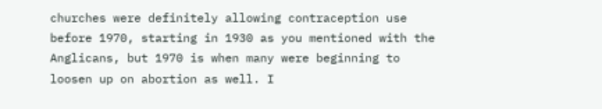churches were definitely allowing contraception use before 1970, starting in 1930 as you mentioned with the Anglicans, but 1970 is when many were beginning to loosen up on abortion as well. I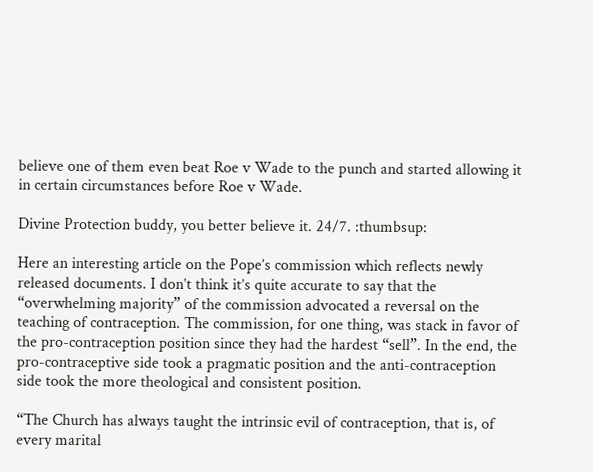believe one of them even beat Roe v Wade to the punch and started allowing it in certain circumstances before Roe v Wade.

Divine Protection buddy, you better believe it. 24/7. :thumbsup:

Here an interesting article on the Pope’s commission which reflects newly released documents. I don’t think it’s quite accurate to say that the “overwhelming majority” of the commission advocated a reversal on the teaching of contraception. The commission, for one thing, was stack in favor of the pro-contraception position since they had the hardest “sell”. In the end, the pro-contraceptive side took a pragmatic position and the anti-contraception side took the more theological and consistent position.

“The Church has always taught the intrinsic evil of contraception, that is, of every marital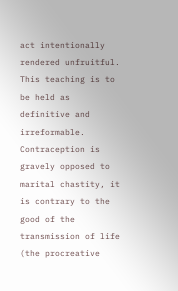act intentionally rendered unfruitful. This teaching is to be held as definitive and irreformable. Contraception is gravely opposed to marital chastity, it is contrary to the good of the transmission of life (the procreative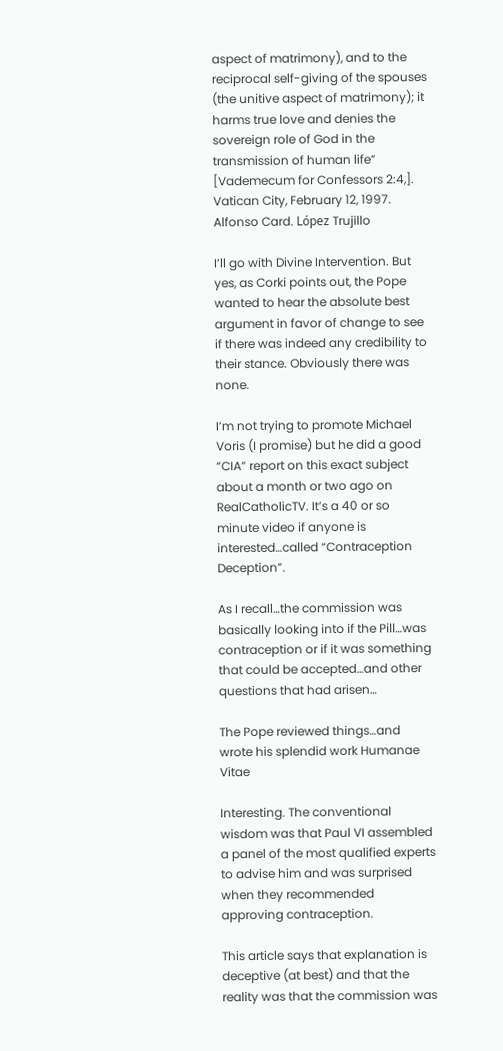aspect of matrimony), and to the reciprocal self-giving of the spouses (the unitive aspect of matrimony); it harms true love and denies the sovereign role of God in the transmission of human life” [Vademecum for Confessors 2:4,]. Vatican City, February 12, 1997. Alfonso Card. López Trujillo

I’ll go with Divine Intervention. But yes, as Corki points out, the Pope wanted to hear the absolute best argument in favor of change to see if there was indeed any credibility to their stance. Obviously there was none.

I’m not trying to promote Michael Voris (I promise) but he did a good “CIA” report on this exact subject about a month or two ago on RealCatholicTV. It’s a 40 or so minute video if anyone is interested…called “Contraception Deception”.

As I recall…the commission was basically looking into if the Pill…was contraception or if it was something that could be accepted…and other questions that had arisen…

The Pope reviewed things…and wrote his splendid work Humanae Vitae

Interesting. The conventional wisdom was that Paul VI assembled a panel of the most qualified experts to advise him and was surprised when they recommended approving contraception.

This article says that explanation is deceptive (at best) and that the reality was that the commission was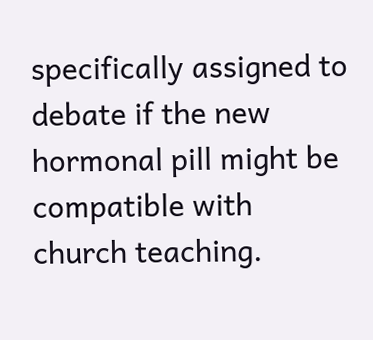specifically assigned to debate if the new hormonal pill might be compatible with church teaching.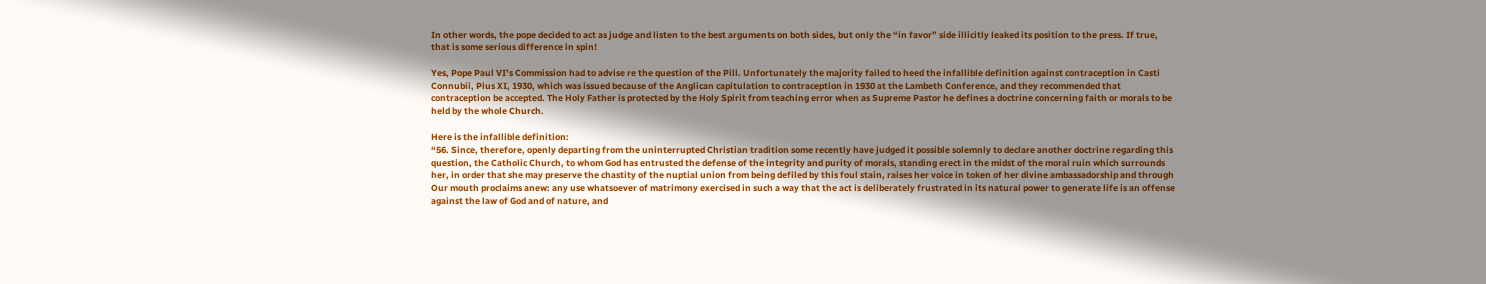In other words, the pope decided to act as judge and listen to the best arguments on both sides, but only the “in favor” side illicitly leaked its position to the press. If true, that is some serious difference in spin!

Yes, Pope Paul VI’s Commission had to advise re the question of the Pill. Unfortunately the majority failed to heed the infallible definition against contraception in Casti Connubii, Pius XI, 1930, which was issued because of the Anglican capitulation to contraception in 1930 at the Lambeth Conference, and they recommended that contraception be accepted. The Holy Father is protected by the Holy Spirit from teaching error when as Supreme Pastor he defines a doctrine concerning faith or morals to be held by the whole Church.

Here is the infallible definition:
“56. Since, therefore, openly departing from the uninterrupted Christian tradition some recently have judged it possible solemnly to declare another doctrine regarding this question, the Catholic Church, to whom God has entrusted the defense of the integrity and purity of morals, standing erect in the midst of the moral ruin which surrounds her, in order that she may preserve the chastity of the nuptial union from being defiled by this foul stain, raises her voice in token of her divine ambassadorship and through Our mouth proclaims anew: any use whatsoever of matrimony exercised in such a way that the act is deliberately frustrated in its natural power to generate life is an offense against the law of God and of nature, and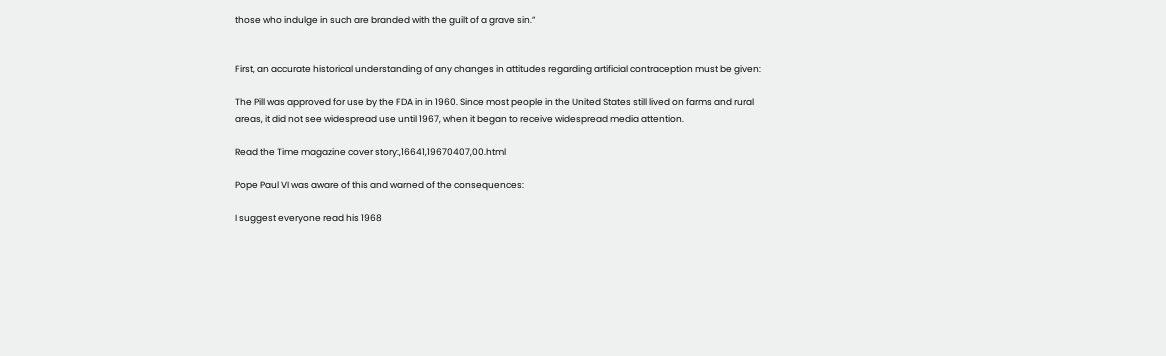those who indulge in such are branded with the guilt of a grave sin.”


First, an accurate historical understanding of any changes in attitudes regarding artificial contraception must be given:

The Pill was approved for use by the FDA in in 1960. Since most people in the United States still lived on farms and rural areas, it did not see widespread use until 1967, when it began to receive widespread media attention.

Read the Time magazine cover story:,16641,19670407,00.html

Pope Paul VI was aware of this and warned of the consequences:

I suggest everyone read his 1968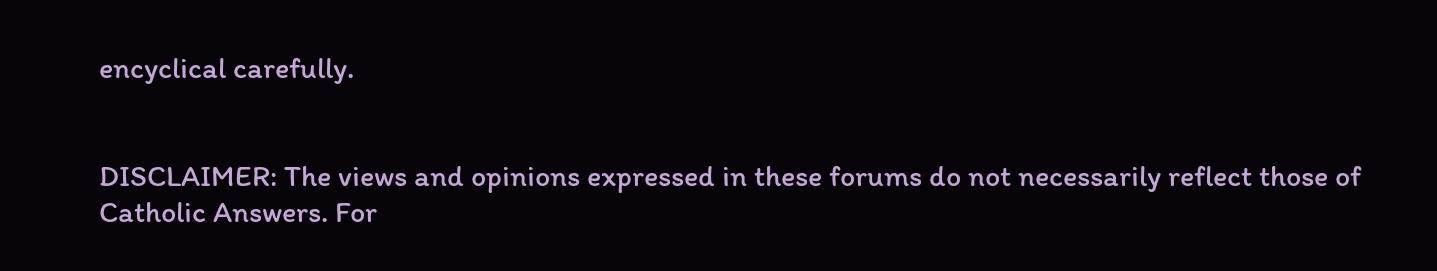encyclical carefully.


DISCLAIMER: The views and opinions expressed in these forums do not necessarily reflect those of Catholic Answers. For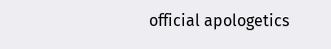official apologetics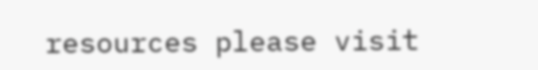resources please visit